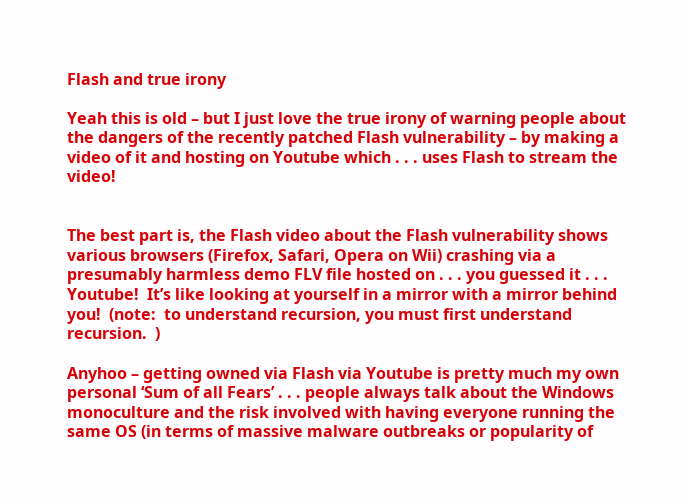Flash and true irony

Yeah this is old – but I just love the true irony of warning people about the dangers of the recently patched Flash vulnerability – by making a video of it and hosting on Youtube which . . . uses Flash to stream the video!


The best part is, the Flash video about the Flash vulnerability shows various browsers (Firefox, Safari, Opera on Wii) crashing via a presumably harmless demo FLV file hosted on . . . you guessed it . . . Youtube!  It’s like looking at yourself in a mirror with a mirror behind you!  (note:  to understand recursion, you must first understand recursion.  )

Anyhoo – getting owned via Flash via Youtube is pretty much my own personal ‘Sum of all Fears’ . . . people always talk about the Windows monoculture and the risk involved with having everyone running the same OS (in terms of massive malware outbreaks or popularity of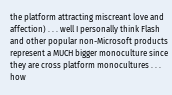the platform attracting miscreant love and affection) . . . well I personally think Flash and other popular non-Microsoft products represent a MUCH bigger monoculture since they are cross platform monocultures . . . how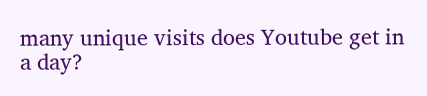many unique visits does Youtube get in a day?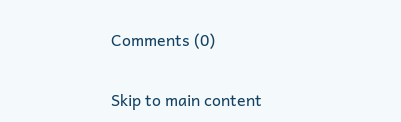Comments (0)

Skip to main content